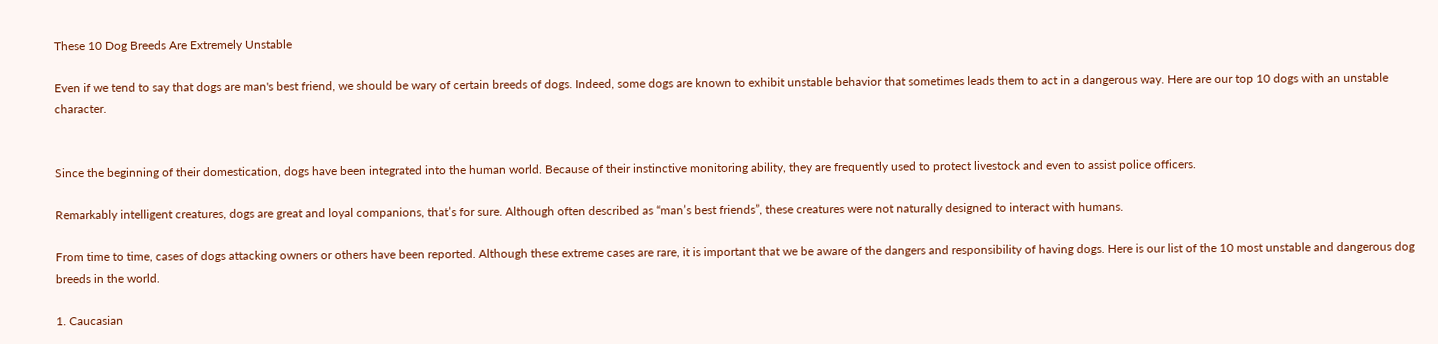These 10 Dog Breeds Are Extremely Unstable

Even if we tend to say that dogs are man's best friend, we should be wary of certain breeds of dogs. Indeed, some dogs are known to exhibit unstable behavior that sometimes leads them to act in a dangerous way. Here are our top 10 dogs with an unstable character.


Since the beginning of their domestication, dogs have been integrated into the human world. Because of their instinctive monitoring ability, they are frequently used to protect livestock and even to assist police officers.

Remarkably intelligent creatures, dogs are great and loyal companions, that’s for sure. Although often described as “man’s best friends”, these creatures were not naturally designed to interact with humans.

From time to time, cases of dogs attacking owners or others have been reported. Although these extreme cases are rare, it is important that we be aware of the dangers and responsibility of having dogs. Here is our list of the 10 most unstable and dangerous dog breeds in the world.

1. Caucasian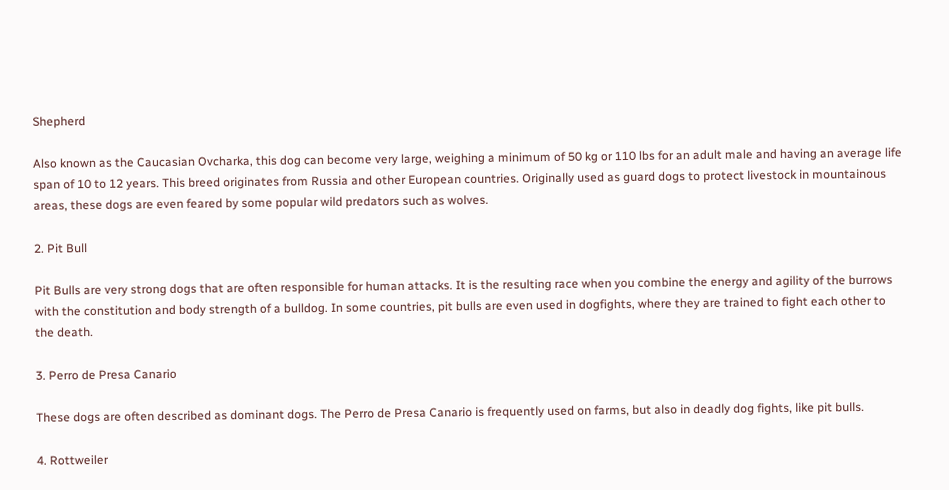Shepherd

Also known as the Caucasian Ovcharka, this dog can become very large, weighing a minimum of 50 kg or 110 lbs for an adult male and having an average life span of 10 to 12 years. This breed originates from Russia and other European countries. Originally used as guard dogs to protect livestock in mountainous areas, these dogs are even feared by some popular wild predators such as wolves.

2. Pit Bull

Pit Bulls are very strong dogs that are often responsible for human attacks. It is the resulting race when you combine the energy and agility of the burrows with the constitution and body strength of a bulldog. In some countries, pit bulls are even used in dogfights, where they are trained to fight each other to the death.

3. Perro de Presa Canario

These dogs are often described as dominant dogs. The Perro de Presa Canario is frequently used on farms, but also in deadly dog fights, like pit bulls.

4. Rottweiler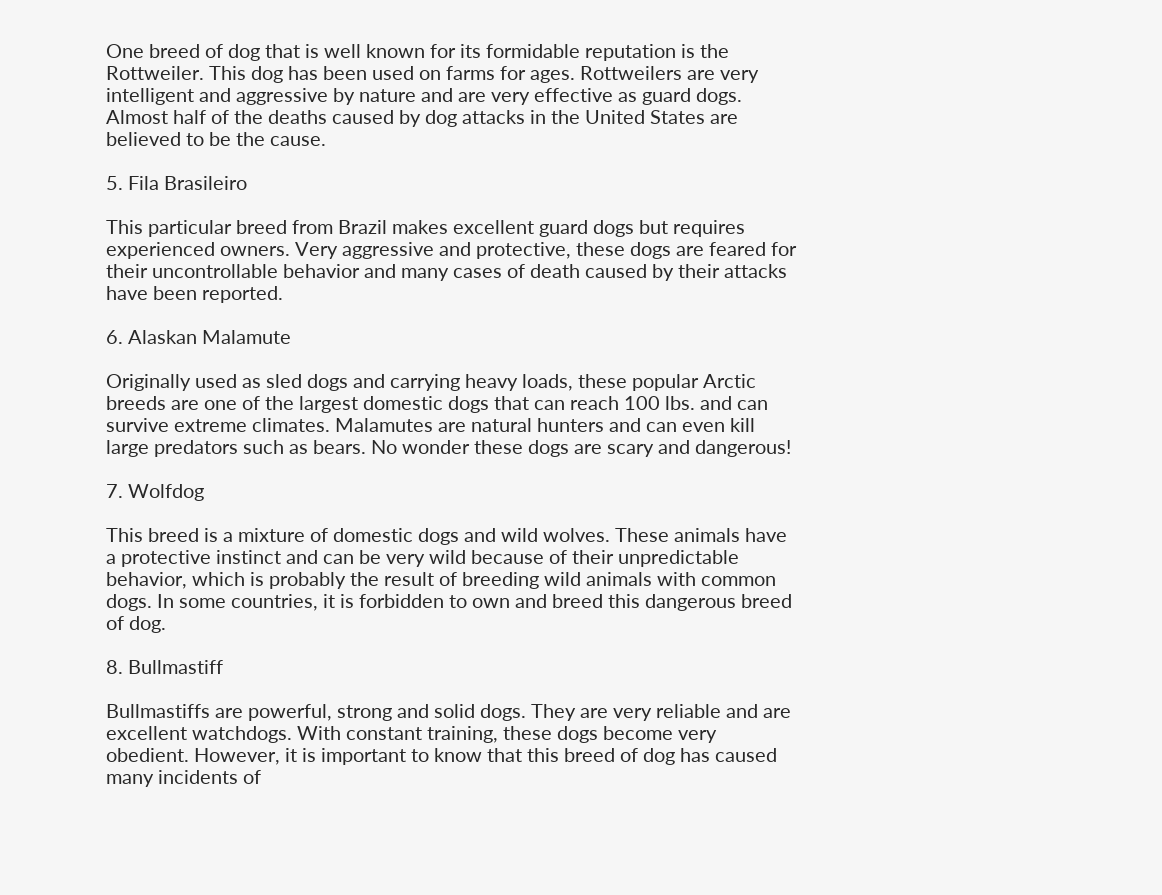One breed of dog that is well known for its formidable reputation is the Rottweiler. This dog has been used on farms for ages. Rottweilers are very intelligent and aggressive by nature and are very effective as guard dogs. Almost half of the deaths caused by dog attacks in the United States are believed to be the cause.

5. Fila Brasileiro

This particular breed from Brazil makes excellent guard dogs but requires experienced owners. Very aggressive and protective, these dogs are feared for their uncontrollable behavior and many cases of death caused by their attacks have been reported.

6. Alaskan Malamute

Originally used as sled dogs and carrying heavy loads, these popular Arctic breeds are one of the largest domestic dogs that can reach 100 lbs. and can survive extreme climates. Malamutes are natural hunters and can even kill large predators such as bears. No wonder these dogs are scary and dangerous!

7. Wolfdog

This breed is a mixture of domestic dogs and wild wolves. These animals have a protective instinct and can be very wild because of their unpredictable behavior, which is probably the result of breeding wild animals with common dogs. In some countries, it is forbidden to own and breed this dangerous breed of dog.

8. Bullmastiff

Bullmastiffs are powerful, strong and solid dogs. They are very reliable and are excellent watchdogs. With constant training, these dogs become very obedient. However, it is important to know that this breed of dog has caused many incidents of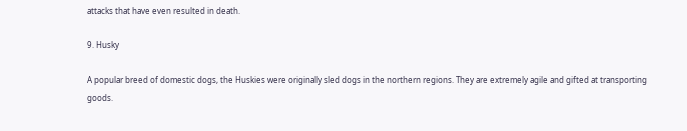attacks that have even resulted in death.

9. Husky

A popular breed of domestic dogs, the Huskies were originally sled dogs in the northern regions. They are extremely agile and gifted at transporting goods.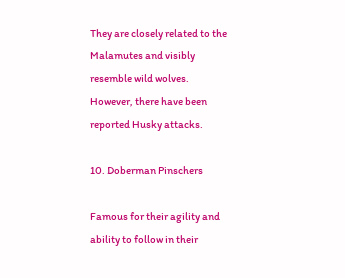They are closely related to the Malamutes and visibly resemble wild wolves. However, there have been reported Husky attacks.

10. Doberman Pinschers

Famous for their agility and ability to follow in their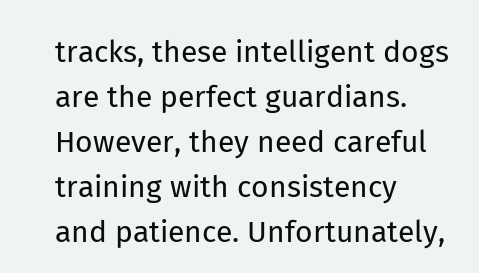tracks, these intelligent dogs are the perfect guardians. However, they need careful training with consistency and patience. Unfortunately,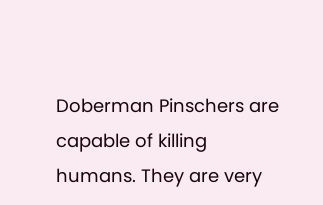Doberman Pinschers are capable of killing humans. They are very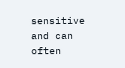sensitive and can often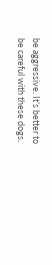be aggressive. It’s better to be careful with these dogs.